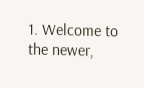1. Welcome to the newer,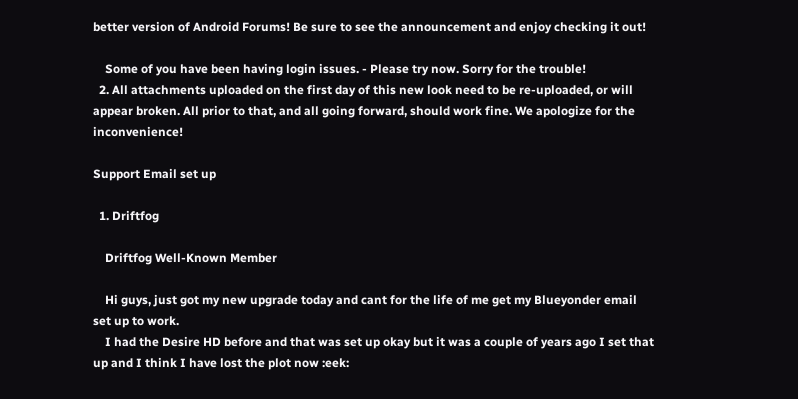better version of Android Forums! Be sure to see the announcement and enjoy checking it out!

    Some of you have been having login issues. - Please try now. Sorry for the trouble!
  2. All attachments uploaded on the first day of this new look need to be re-uploaded, or will appear broken. All prior to that, and all going forward, should work fine. We apologize for the inconvenience!

Support Email set up

  1. Driftfog

    Driftfog Well-Known Member

    Hi guys, just got my new upgrade today and cant for the life of me get my Blueyonder email set up to work.
    I had the Desire HD before and that was set up okay but it was a couple of years ago I set that up and I think I have lost the plot now :eek: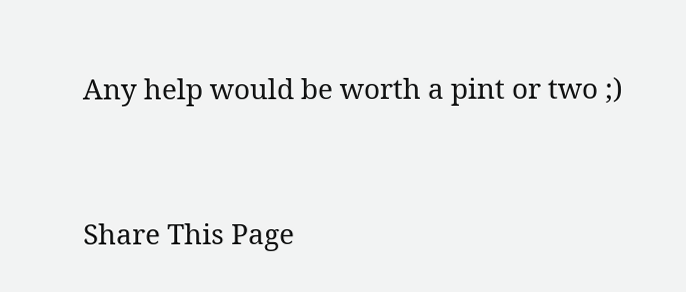Any help would be worth a pint or two ;)


Share This Page